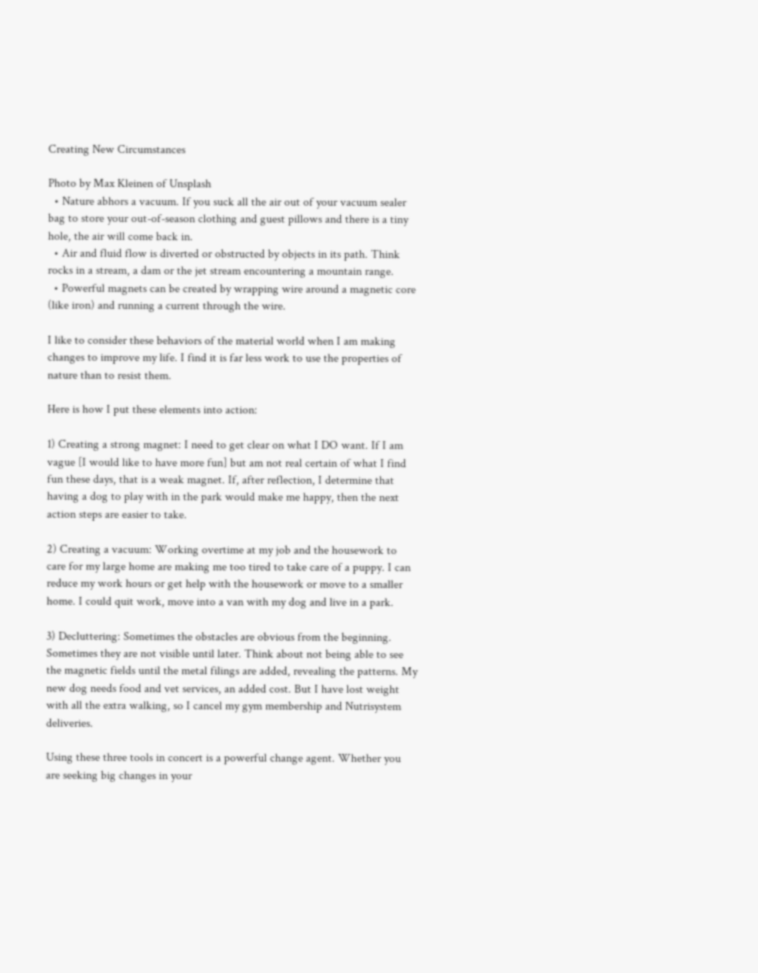Creating New Circumstances

Photo by Max Kleinen of Unsplash
  • Nature abhors a vacuum. If you suck all the air out of your vacuum sealer bag to store your out-of-season clothing and guest pillows and there is a tiny hole, the air will come back in.
  • Air and fluid flow is diverted or obstructed by objects in its path. Think rocks in a stream, a dam or the jet stream encountering a mountain range.
  • Powerful magnets can be created by wrapping wire around a magnetic core (like iron) and running a current through the wire.

I like to consider these behaviors of the material world when I am making changes to improve my life. I find it is far less work to use the properties of nature than to resist them.

Here is how I put these elements into action:

1) Creating a strong magnet: I need to get clear on what I DO want. If I am vague [I would like to have more fun] but am not real certain of what I find fun these days, that is a weak magnet. If, after reflection, I determine that having a dog to play with in the park would make me happy, then the next action steps are easier to take.

2) Creating a vacuum: Working overtime at my job and the housework to care for my large home are making me too tired to take care of a puppy. I can reduce my work hours or get help with the housework or move to a smaller home. I could quit work, move into a van with my dog and live in a park.

3) Decluttering: Sometimes the obstacles are obvious from the beginning. Sometimes they are not visible until later. Think about not being able to see the magnetic fields until the metal filings are added, revealing the patterns. My new dog needs food and vet services, an added cost. But I have lost weight with all the extra walking, so I cancel my gym membership and Nutrisystem deliveries.

Using these three tools in concert is a powerful change agent. Whether you are seeking big changes in your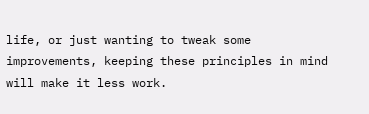life, or just wanting to tweak some improvements, keeping these principles in mind will make it less work.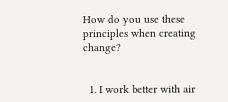How do you use these principles when creating change?


  1. I work better with air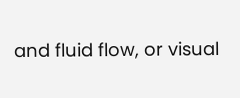and fluid flow, or visual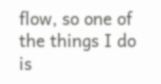flow, so one of the things I do is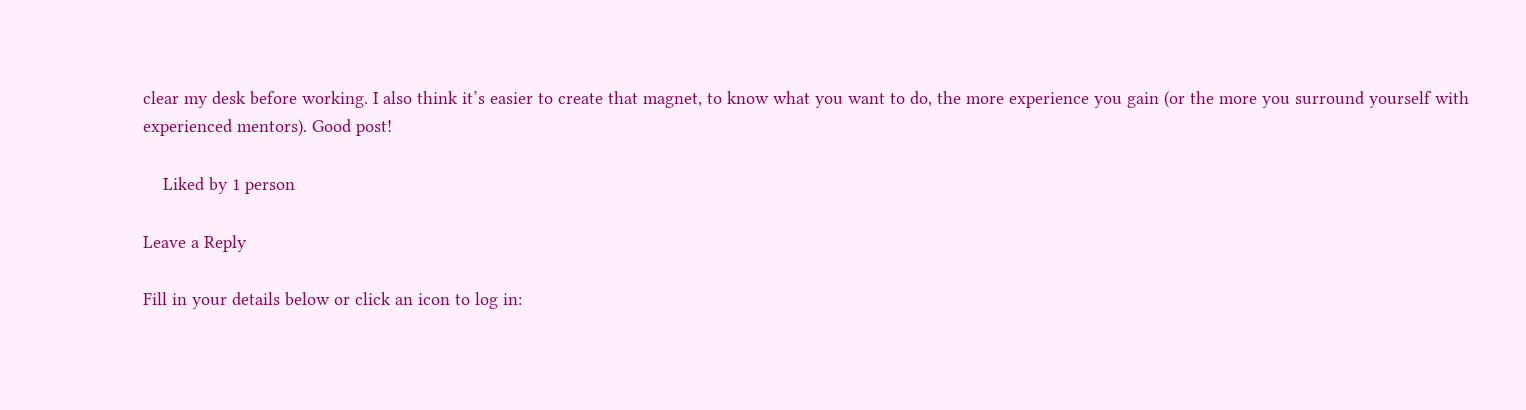clear my desk before working. I also think it’s easier to create that magnet, to know what you want to do, the more experience you gain (or the more you surround yourself with experienced mentors). Good post!

    Liked by 1 person

Leave a Reply

Fill in your details below or click an icon to log in: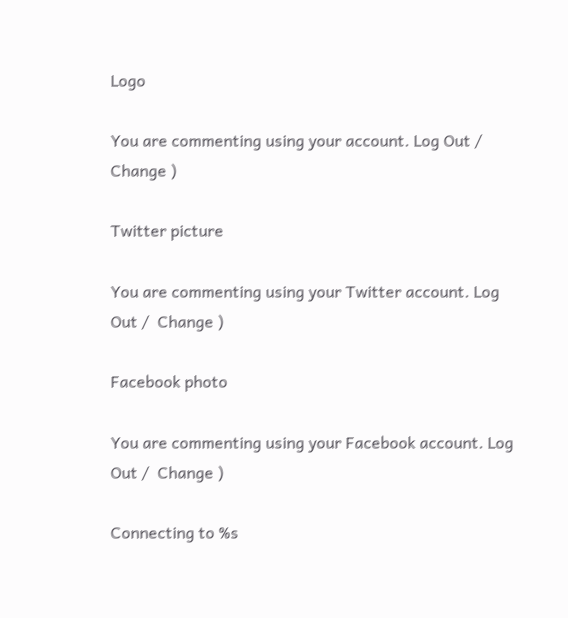Logo

You are commenting using your account. Log Out /  Change )

Twitter picture

You are commenting using your Twitter account. Log Out /  Change )

Facebook photo

You are commenting using your Facebook account. Log Out /  Change )

Connecting to %s